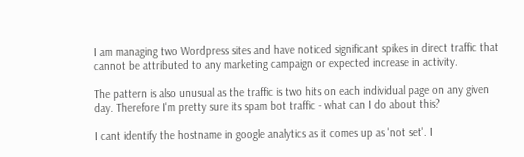I am managing two Wordpress sites and have noticed significant spikes in direct traffic that cannot be attributed to any marketing campaign or expected increase in activity.

The pattern is also unusual as the traffic is two hits on each individual page on any given day. Therefore I'm pretty sure its spam bot traffic - what can I do about this?

I cant identify the hostname in google analytics as it comes up as 'not set'. I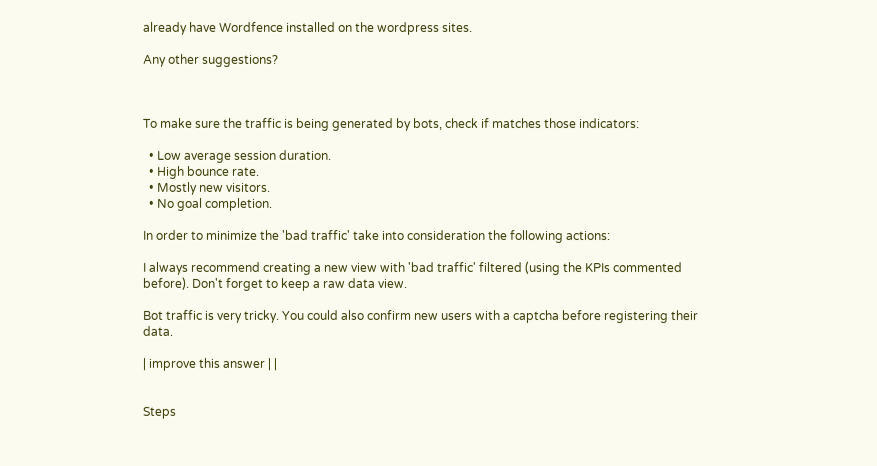already have Wordfence installed on the wordpress sites.

Any other suggestions?



To make sure the traffic is being generated by bots, check if matches those indicators:

  • Low average session duration.
  • High bounce rate.
  • Mostly new visitors.
  • No goal completion.

In order to minimize the 'bad traffic' take into consideration the following actions:

I always recommend creating a new view with 'bad traffic' filtered (using the KPIs commented before). Don't forget to keep a raw data view.

Bot traffic is very tricky. You could also confirm new users with a captcha before registering their data.

| improve this answer | |


Steps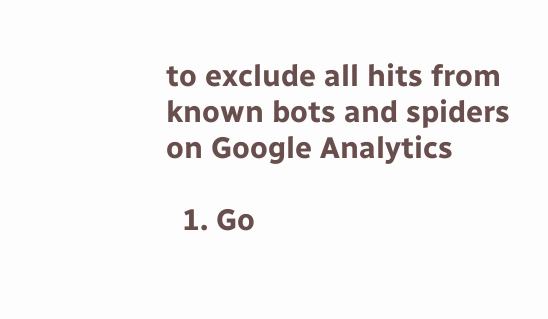to exclude all hits from known bots and spiders on Google Analytics

  1. Go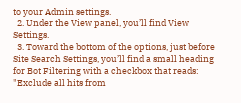to your Admin settings.
  2. Under the View panel, you’ll find View Settings.
  3. Toward the bottom of the options, just before Site Search Settings, you’ll find a small heading for Bot Filtering with a checkbox that reads: "Exclude all hits from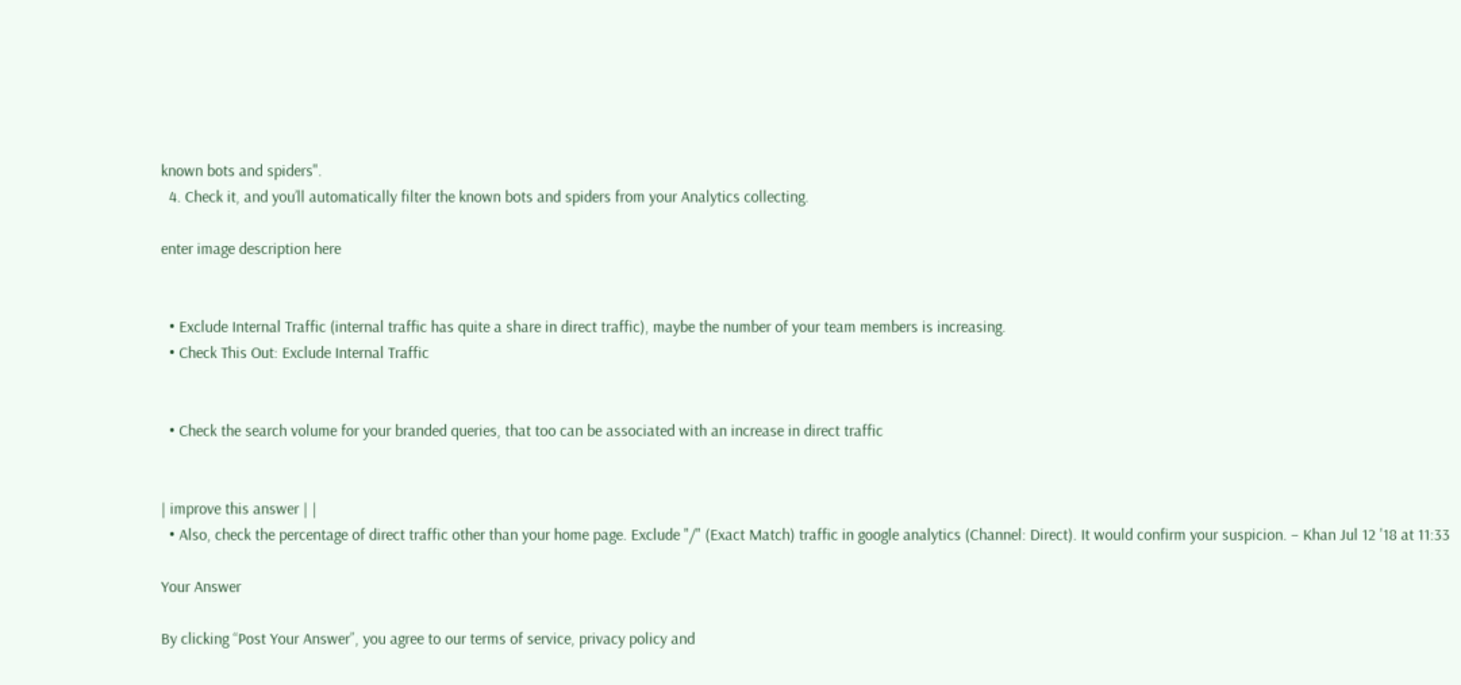known bots and spiders".
  4. Check it, and you’ll automatically filter the known bots and spiders from your Analytics collecting.

enter image description here


  • Exclude Internal Traffic (internal traffic has quite a share in direct traffic), maybe the number of your team members is increasing.
  • Check This Out: Exclude Internal Traffic


  • Check the search volume for your branded queries, that too can be associated with an increase in direct traffic


| improve this answer | |
  • Also, check the percentage of direct traffic other than your home page. Exclude "/" (Exact Match) traffic in google analytics (Channel: Direct). It would confirm your suspicion. – Khan Jul 12 '18 at 11:33

Your Answer

By clicking “Post Your Answer”, you agree to our terms of service, privacy policy and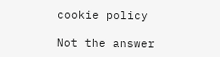cookie policy

Not the answer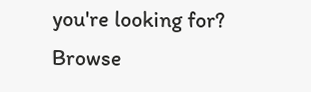you're looking for? Browse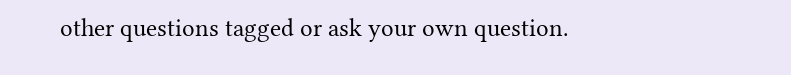other questions tagged or ask your own question.